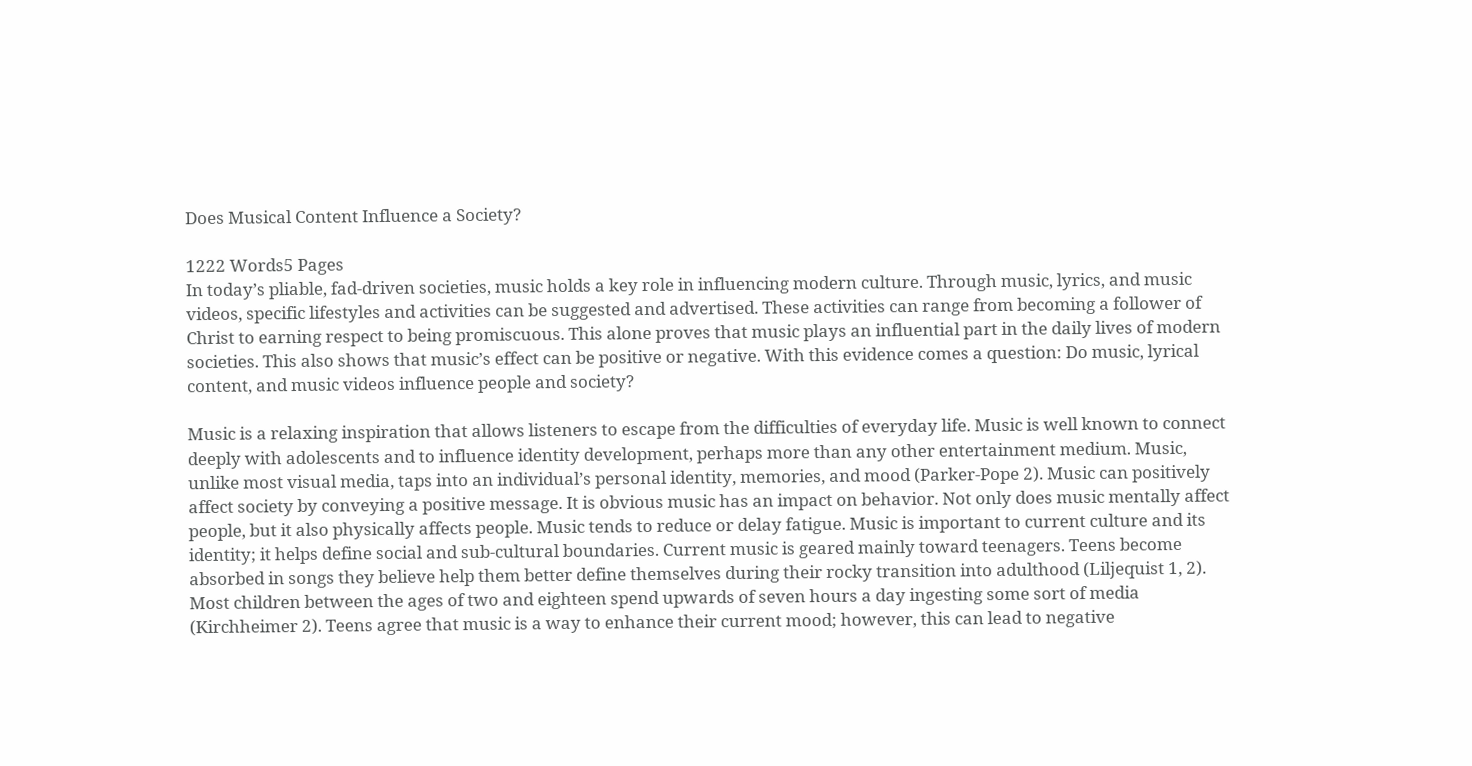Does Musical Content Influence a Society?

1222 Words5 Pages
In today’s pliable, fad-driven societies, music holds a key role in influencing modern culture. Through music, lyrics, and music videos, specific lifestyles and activities can be suggested and advertised. These activities can range from becoming a follower of Christ to earning respect to being promiscuous. This alone proves that music plays an influential part in the daily lives of modern societies. This also shows that music’s effect can be positive or negative. With this evidence comes a question: Do music, lyrical content, and music videos influence people and society?

Music is a relaxing inspiration that allows listeners to escape from the difficulties of everyday life. Music is well known to connect deeply with adolescents and to influence identity development, perhaps more than any other entertainment medium. Music, unlike most visual media, taps into an individual’s personal identity, memories, and mood (Parker-Pope 2). Music can positively affect society by conveying a positive message. It is obvious music has an impact on behavior. Not only does music mentally affect people, but it also physically affects people. Music tends to reduce or delay fatigue. Music is important to current culture and its identity; it helps define social and sub-cultural boundaries. Current music is geared mainly toward teenagers. Teens become absorbed in songs they believe help them better define themselves during their rocky transition into adulthood (Liljequist 1, 2). Most children between the ages of two and eighteen spend upwards of seven hours a day ingesting some sort of media (Kirchheimer 2). Teens agree that music is a way to enhance their current mood; however, this can lead to negative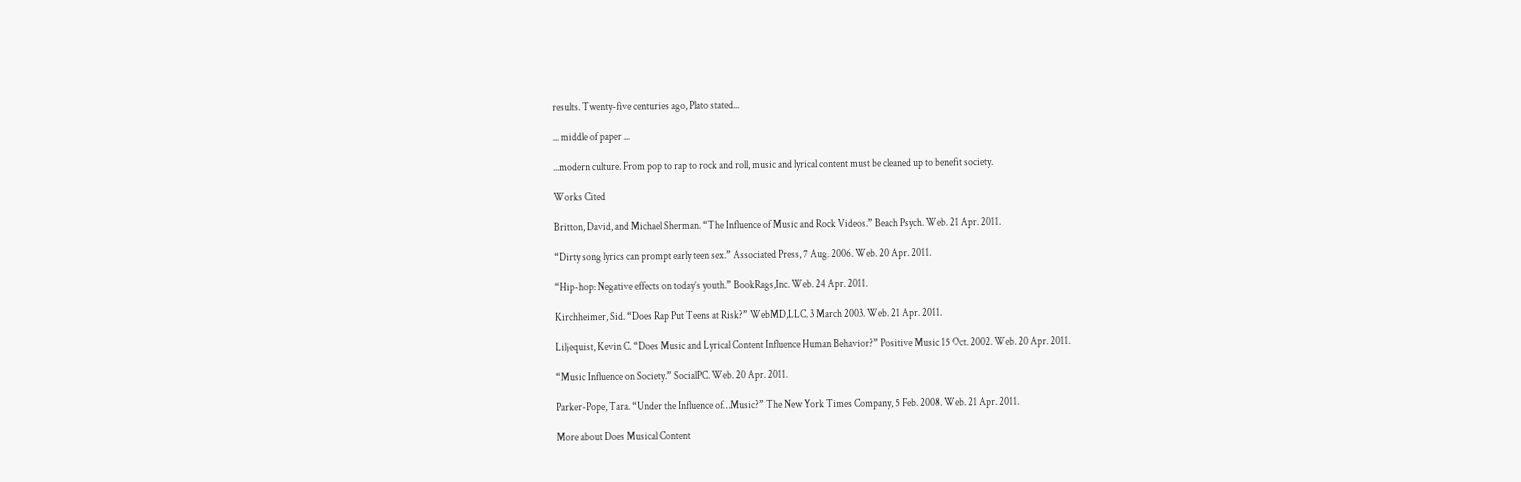results. Twenty-five centuries ago, Plato stated...

... middle of paper ...

...modern culture. From pop to rap to rock and roll, music and lyrical content must be cleaned up to benefit society.

Works Cited

Britton, David, and Michael Sherman. “The Influence of Music and Rock Videos.” Beach Psych. Web. 21 Apr. 2011.

“Dirty song lyrics can prompt early teen sex.” Associated Press, 7 Aug. 2006. Web. 20 Apr. 2011.

“Hip-hop: Negative effects on today’s youth.” BookRags,Inc. Web. 24 Apr. 2011.

Kirchheimer, Sid. “Does Rap Put Teens at Risk?” WebMD,LLC. 3 March 2003. Web. 21 Apr. 2011.

Liljequist, Kevin C. “Does Music and Lyrical Content Influence Human Behavior?” Positive Music 15 Oct. 2002. Web. 20 Apr. 2011.

“Music Influence on Society.” SocialPC. Web. 20 Apr. 2011.

Parker-Pope, Tara. “Under the Influence of…Music?” The New York Times Company, 5 Feb. 2008. Web. 21 Apr. 2011.

More about Does Musical Content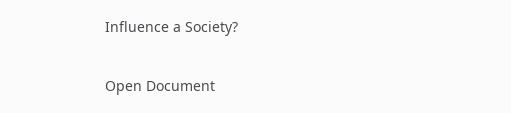Influence a Society?

Open Document